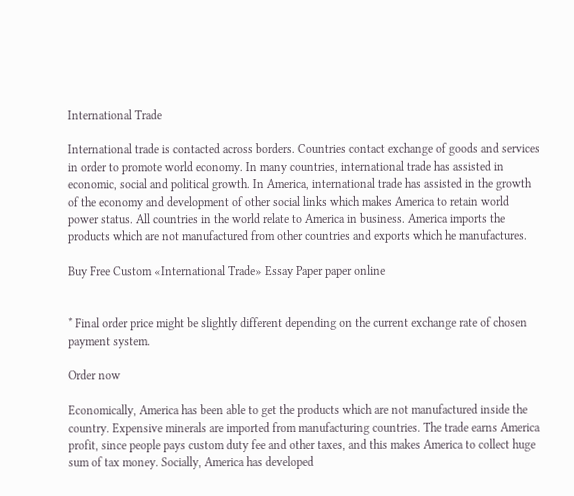International Trade

International trade is contacted across borders. Countries contact exchange of goods and services in order to promote world economy. In many countries, international trade has assisted in economic, social and political growth. In America, international trade has assisted in the growth of the economy and development of other social links which makes America to retain world power status. All countries in the world relate to America in business. America imports the products which are not manufactured from other countries and exports which he manufactures.

Buy Free Custom «International Trade» Essay Paper paper online


* Final order price might be slightly different depending on the current exchange rate of chosen payment system.

Order now

Economically, America has been able to get the products which are not manufactured inside the country. Expensive minerals are imported from manufacturing countries. The trade earns America profit, since people pays custom duty fee and other taxes, and this makes America to collect huge sum of tax money. Socially, America has developed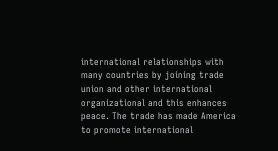international relationships with many countries by joining trade union and other international organizational and this enhances peace. The trade has made America to promote international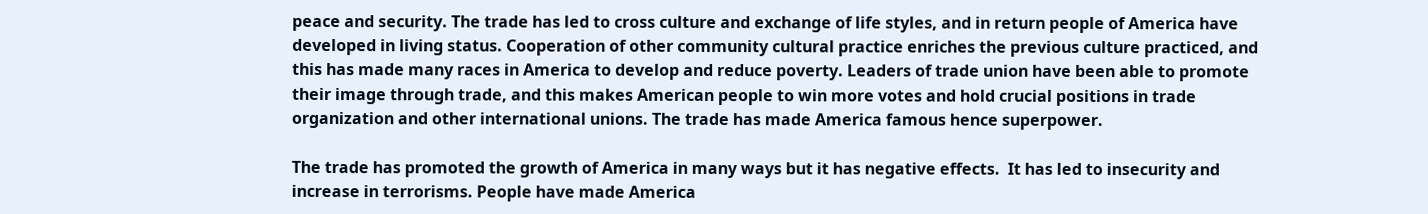peace and security. The trade has led to cross culture and exchange of life styles, and in return people of America have developed in living status. Cooperation of other community cultural practice enriches the previous culture practiced, and this has made many races in America to develop and reduce poverty. Leaders of trade union have been able to promote their image through trade, and this makes American people to win more votes and hold crucial positions in trade organization and other international unions. The trade has made America famous hence superpower.

The trade has promoted the growth of America in many ways but it has negative effects.  It has led to insecurity and increase in terrorisms. People have made America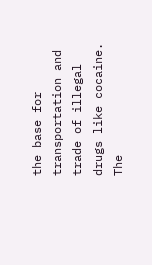the base for transportation and trade of illegal drugs like cocaine. The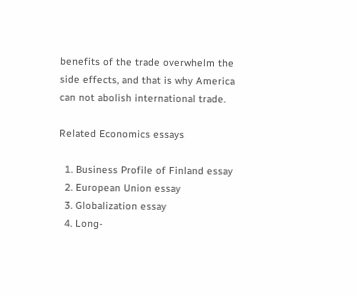benefits of the trade overwhelm the side effects, and that is why America can not abolish international trade.

Related Economics essays

  1. Business Profile of Finland essay
  2. European Union essay
  3. Globalization essay
  4. Long-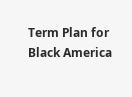Term Plan for Black America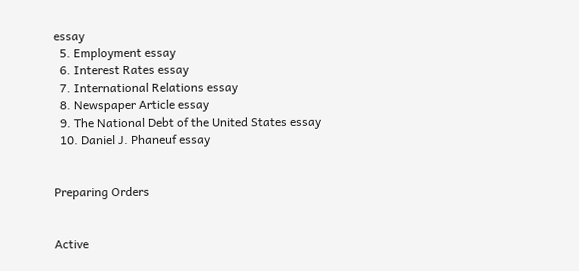essay
  5. Employment essay
  6. Interest Rates essay
  7. International Relations essay
  8. Newspaper Article essay
  9. The National Debt of the United States essay
  10. Daniel J. Phaneuf essay


Preparing Orders


Active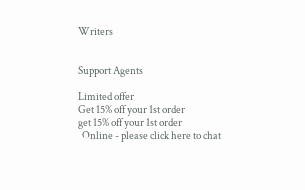Writers


Support Agents

Limited offer
Get 15% off your 1st order
get 15% off your 1st order
  Online - please click here to chat